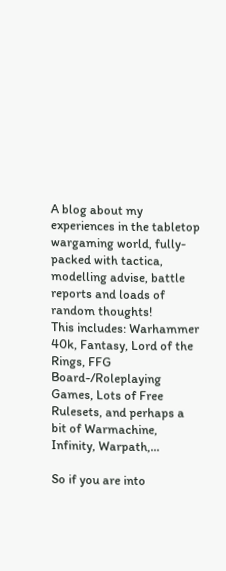A blog about my experiences in the tabletop wargaming world, fully-packed with tactica, modelling advise, battle reports and loads of random thoughts!
This includes: Warhammer 40k, Fantasy, Lord of the Rings, FFG Board-/Roleplaying Games, Lots of Free Rulesets, and perhaps a bit of Warmachine, Infinity, Warpath,...

So if you are into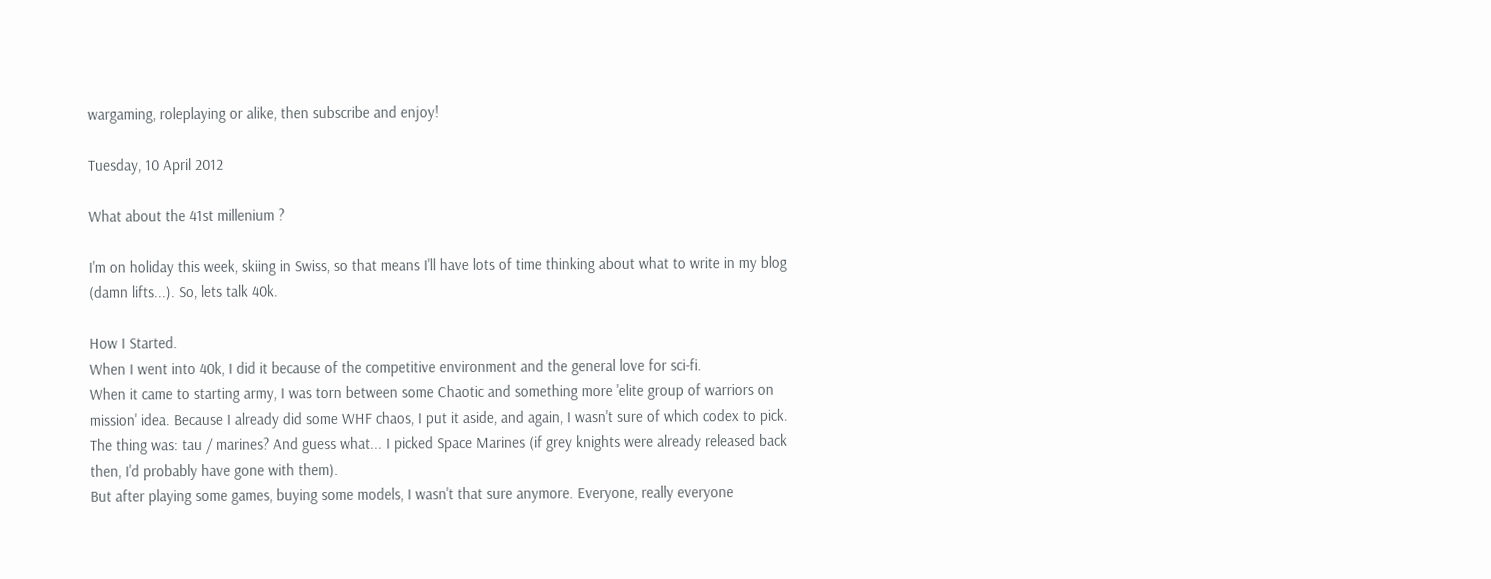wargaming, roleplaying or alike, then subscribe and enjoy!

Tuesday, 10 April 2012

What about the 41st millenium ?

I'm on holiday this week, skiing in Swiss, so that means I'll have lots of time thinking about what to write in my blog (damn lifts...). So, lets talk 40k.

How I Started.
When I went into 40k, I did it because of the competitive environment and the general love for sci-fi.
When it came to starting army, I was torn between some Chaotic and something more 'elite group of warriors on mission' idea. Because I already did some WHF chaos, I put it aside, and again, I wasn't sure of which codex to pick. The thing was: tau / marines? And guess what... I picked Space Marines (if grey knights were already released back then, I'd probably have gone with them).
But after playing some games, buying some models, I wasn't that sure anymore. Everyone, really everyone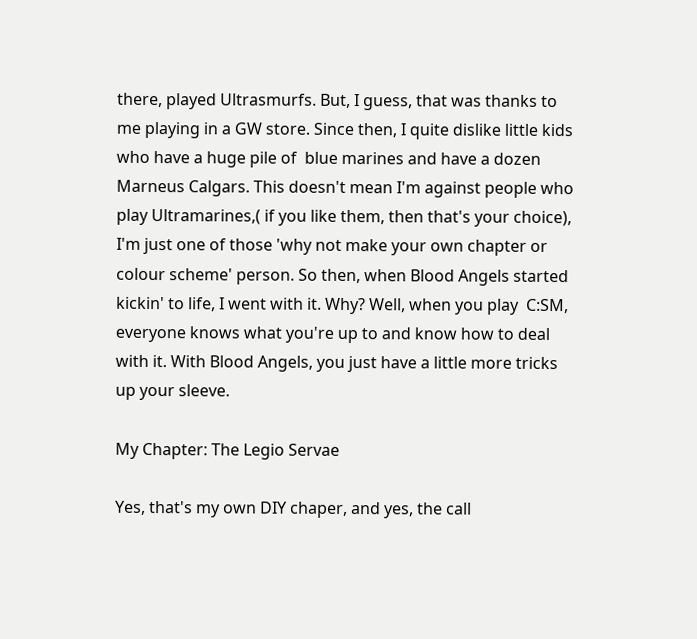there, played Ultrasmurfs. But, I guess, that was thanks to me playing in a GW store. Since then, I quite dislike little kids who have a huge pile of  blue marines and have a dozen Marneus Calgars. This doesn't mean I'm against people who play Ultramarines,( if you like them, then that's your choice), I'm just one of those 'why not make your own chapter or colour scheme' person. So then, when Blood Angels started kickin' to life, I went with it. Why? Well, when you play  C:SM, everyone knows what you're up to and know how to deal with it. With Blood Angels, you just have a little more tricks up your sleeve.

My Chapter: The Legio Servae

Yes, that's my own DIY chaper, and yes, the call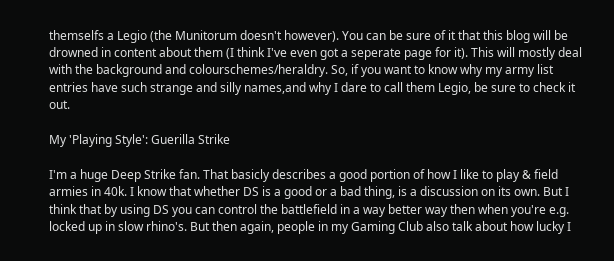themselfs a Legio (the Munitorum doesn't however). You can be sure of it that this blog will be drowned in content about them (I think I've even got a seperate page for it). This will mostly deal with the background and colourschemes/heraldry. So, if you want to know why my army list entries have such strange and silly names,and why I dare to call them Legio, be sure to check it out.

My 'Playing Style': Guerilla Strike

I'm a huge Deep Strike fan. That basicly describes a good portion of how I like to play & field armies in 40k. I know that whether DS is a good or a bad thing, is a discussion on its own. But I think that by using DS you can control the battlefield in a way better way then when you're e.g. locked up in slow rhino's. But then again, people in my Gaming Club also talk about how lucky I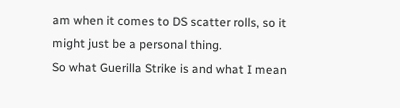am when it comes to DS scatter rolls, so it might just be a personal thing.
So what Guerilla Strike is and what I mean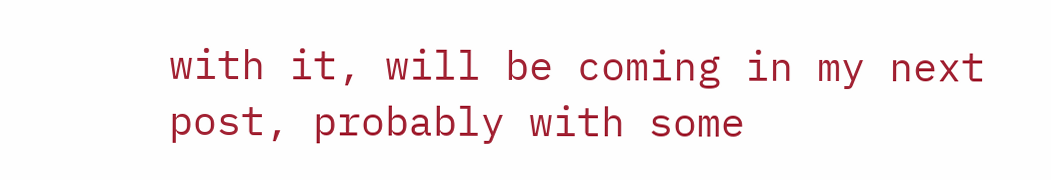with it, will be coming in my next post, probably with some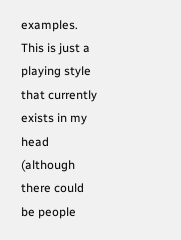examples. This is just a playing style that currently exists in my head (although there could be people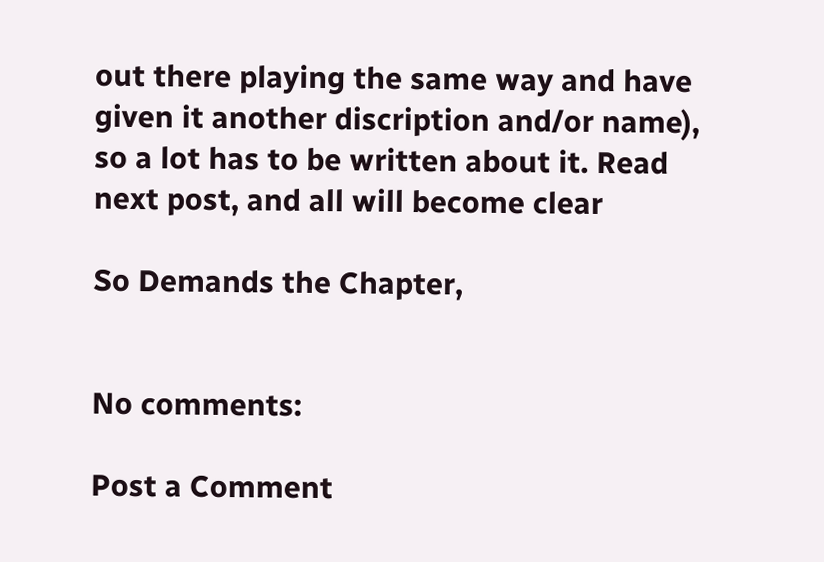out there playing the same way and have given it another discription and/or name), so a lot has to be written about it. Read next post, and all will become clear

So Demands the Chapter,


No comments:

Post a Comment